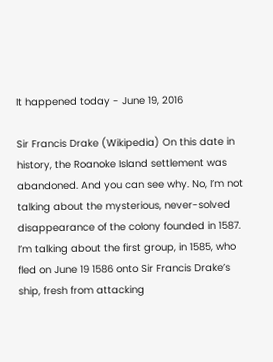It happened today - June 19, 2016

Sir Francis Drake (Wikipedia) On this date in history, the Roanoke Island settlement was abandoned. And you can see why. No, I’m not talking about the mysterious, never-solved disappearance of the colony founded in 1587. I’m talking about the first group, in 1585, who fled on June 19 1586 onto Sir Francis Drake’s ship, fresh from attacking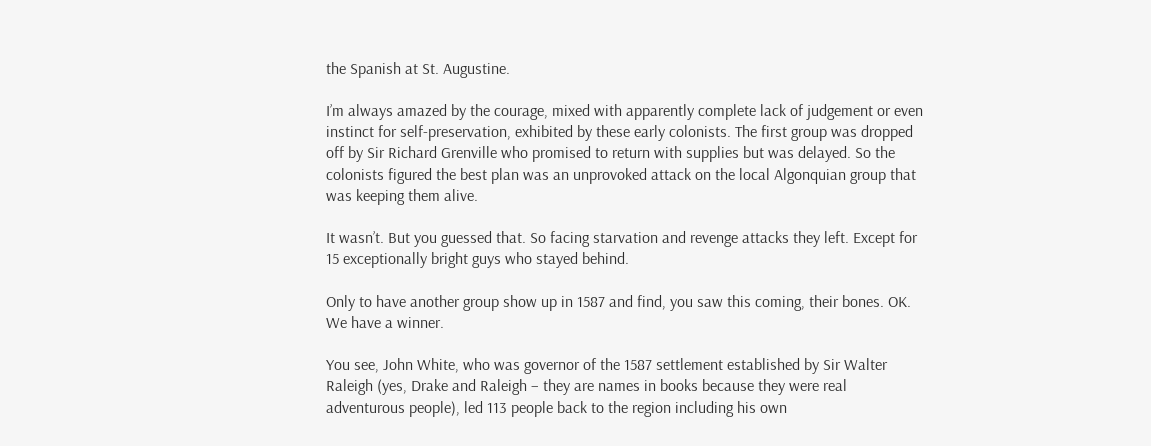the Spanish at St. Augustine.

I’m always amazed by the courage, mixed with apparently complete lack of judgement or even instinct for self-preservation, exhibited by these early colonists. The first group was dropped off by Sir Richard Grenville who promised to return with supplies but was delayed. So the colonists figured the best plan was an unprovoked attack on the local Algonquian group that was keeping them alive.

It wasn’t. But you guessed that. So facing starvation and revenge attacks they left. Except for 15 exceptionally bright guys who stayed behind.

Only to have another group show up in 1587 and find, you saw this coming, their bones. OK. We have a winner.

You see, John White, who was governor of the 1587 settlement established by Sir Walter Raleigh (yes, Drake and Raleigh – they are names in books because they were real adventurous people), led 113 people back to the region including his own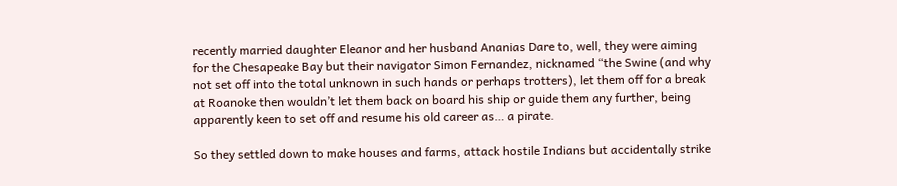recently married daughter Eleanor and her husband Ananias Dare to, well, they were aiming for the Chesapeake Bay but their navigator Simon Fernandez, nicknamed “the Swine (and why not set off into the total unknown in such hands or perhaps trotters), let them off for a break at Roanoke then wouldn’t let them back on board his ship or guide them any further, being apparently keen to set off and resume his old career as… a pirate.

So they settled down to make houses and farms, attack hostile Indians but accidentally strike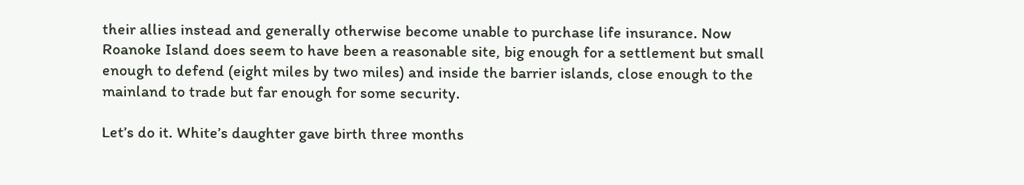their allies instead and generally otherwise become unable to purchase life insurance. Now Roanoke Island does seem to have been a reasonable site, big enough for a settlement but small enough to defend (eight miles by two miles) and inside the barrier islands, close enough to the mainland to trade but far enough for some security.

Let’s do it. White’s daughter gave birth three months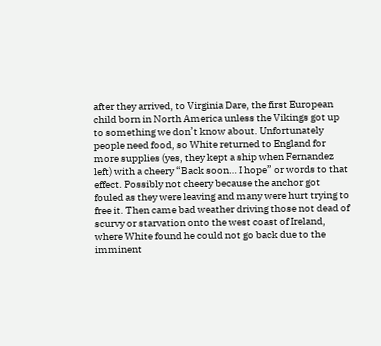after they arrived, to Virginia Dare, the first European child born in North America unless the Vikings got up to something we don’t know about. Unfortunately people need food, so White returned to England for more supplies (yes, they kept a ship when Fernandez left) with a cheery “Back soon… I hope” or words to that effect. Possibly not cheery because the anchor got fouled as they were leaving and many were hurt trying to free it. Then came bad weather driving those not dead of scurvy or starvation onto the west coast of Ireland, where White found he could not go back due to the imminent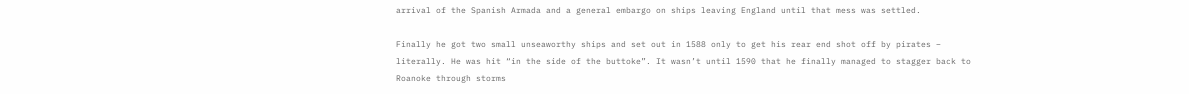arrival of the Spanish Armada and a general embargo on ships leaving England until that mess was settled.

Finally he got two small unseaworthy ships and set out in 1588 only to get his rear end shot off by pirates – literally. He was hit “in the side of the buttoke”. It wasn’t until 1590 that he finally managed to stagger back to Roanoke through storms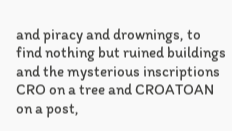and piracy and drownings, to find nothing but ruined buildings and the mysterious inscriptions CRO on a tree and CROATOAN on a post,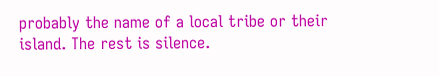probably the name of a local tribe or their island. The rest is silence.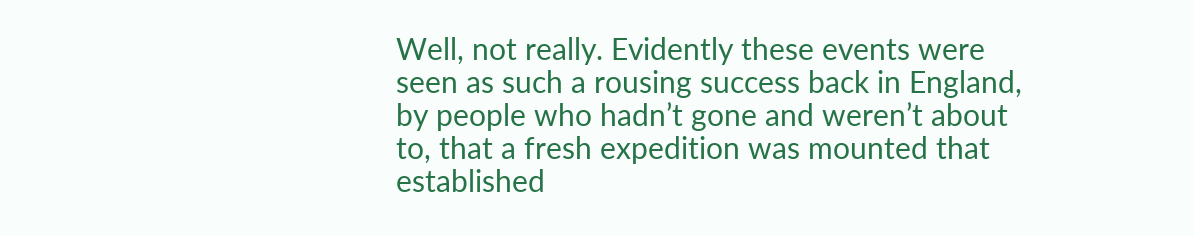Well, not really. Evidently these events were seen as such a rousing success back in England, by people who hadn’t gone and weren’t about to, that a fresh expedition was mounted that established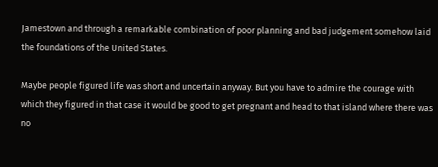Jamestown and through a remarkable combination of poor planning and bad judgement somehow laid the foundations of the United States.

Maybe people figured life was short and uncertain anyway. But you have to admire the courage with which they figured in that case it would be good to get pregnant and head to that island where there was no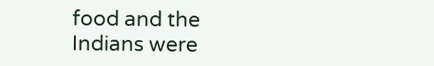food and the Indians were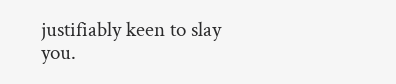justifiably keen to slay you.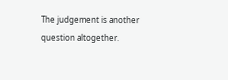The judgement is another question altogether.